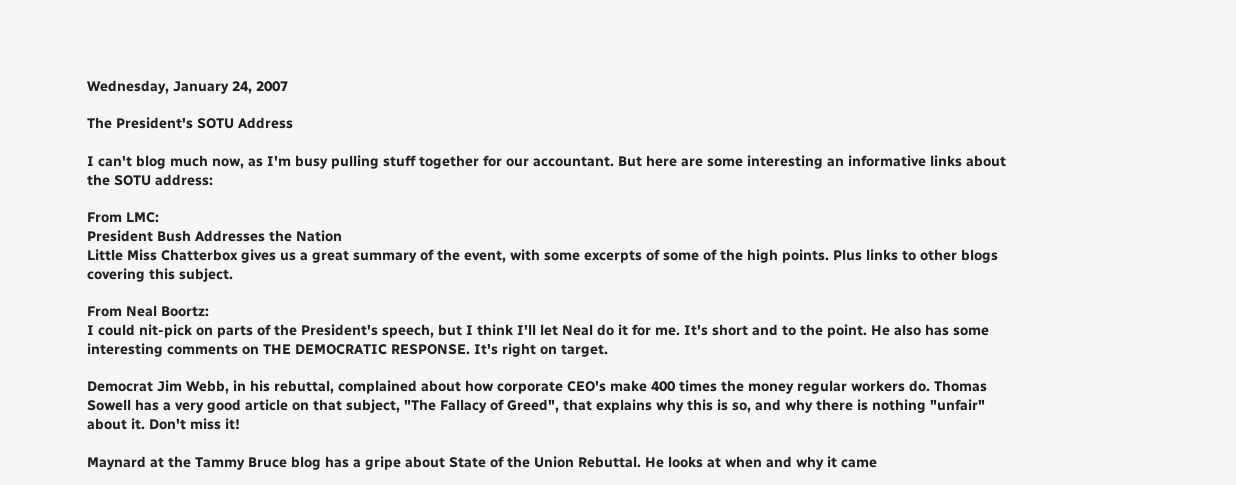Wednesday, January 24, 2007

The President's SOTU Address

I can't blog much now, as I'm busy pulling stuff together for our accountant. But here are some interesting an informative links about the SOTU address:

From LMC:
President Bush Addresses the Nation
Little Miss Chatterbox gives us a great summary of the event, with some excerpts of some of the high points. Plus links to other blogs covering this subject.

From Neal Boortz:
I could nit-pick on parts of the President's speech, but I think I'll let Neal do it for me. It's short and to the point. He also has some interesting comments on THE DEMOCRATIC RESPONSE. It's right on target.

Democrat Jim Webb, in his rebuttal, complained about how corporate CEO's make 400 times the money regular workers do. Thomas Sowell has a very good article on that subject, "The Fallacy of Greed", that explains why this is so, and why there is nothing "unfair" about it. Don't miss it!

Maynard at the Tammy Bruce blog has a gripe about State of the Union Rebuttal. He looks at when and why it came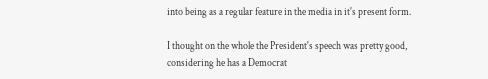into being as a regular feature in the media in it's present form.

I thought on the whole the President's speech was pretty good, considering he has a Democrat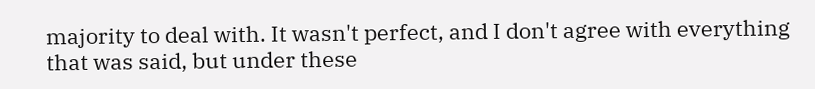majority to deal with. It wasn't perfect, and I don't agree with everything that was said, but under these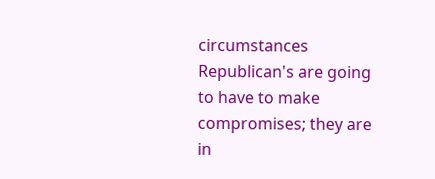circumstances Republican's are going to have to make compromises; they are in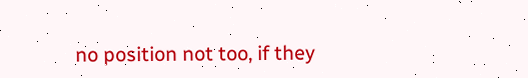no position not too, if they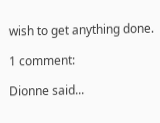wish to get anything done.

1 comment:

Dionne said...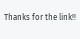Thanks for the link!!